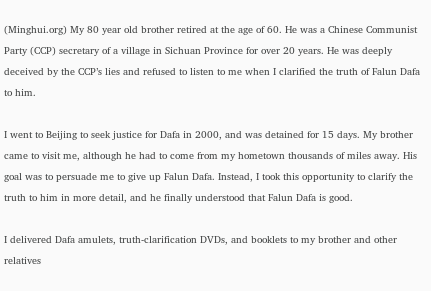(Minghui.org) My 80 year old brother retired at the age of 60. He was a Chinese Communist Party (CCP) secretary of a village in Sichuan Province for over 20 years. He was deeply deceived by the CCP’s lies and refused to listen to me when I clarified the truth of Falun Dafa to him.

I went to Beijing to seek justice for Dafa in 2000, and was detained for 15 days. My brother came to visit me, although he had to come from my hometown thousands of miles away. His goal was to persuade me to give up Falun Dafa. Instead, I took this opportunity to clarify the truth to him in more detail, and he finally understood that Falun Dafa is good.

I delivered Dafa amulets, truth-clarification DVDs, and booklets to my brother and other relatives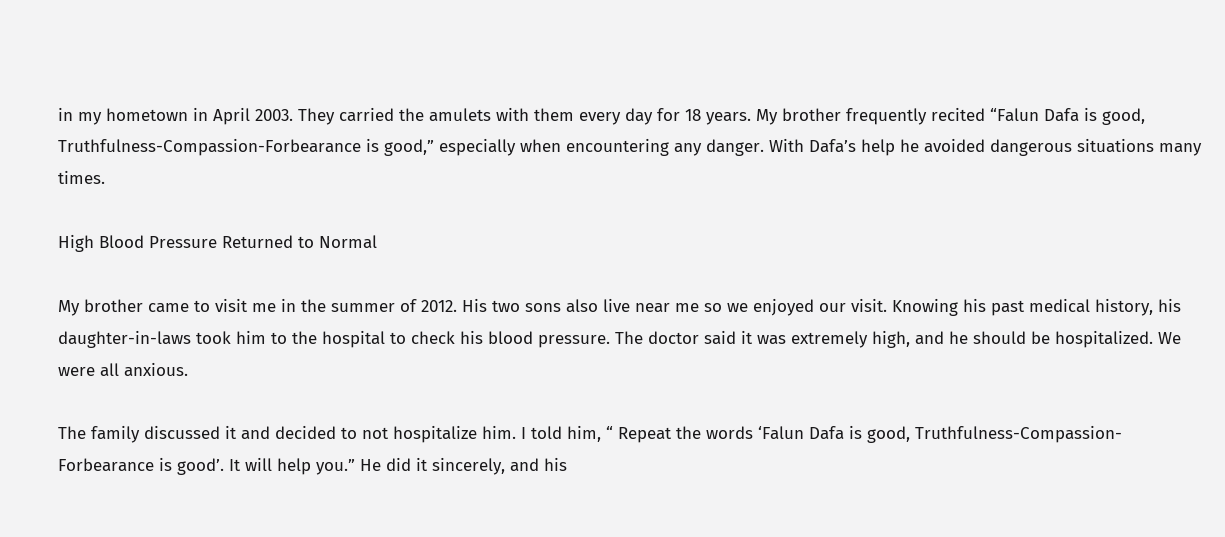in my hometown in April 2003. They carried the amulets with them every day for 18 years. My brother frequently recited “Falun Dafa is good, Truthfulness-Compassion-Forbearance is good,” especially when encountering any danger. With Dafa’s help he avoided dangerous situations many times.

High Blood Pressure Returned to Normal

My brother came to visit me in the summer of 2012. His two sons also live near me so we enjoyed our visit. Knowing his past medical history, his daughter-in-laws took him to the hospital to check his blood pressure. The doctor said it was extremely high, and he should be hospitalized. We were all anxious.

The family discussed it and decided to not hospitalize him. I told him, “ Repeat the words ‘Falun Dafa is good, Truthfulness-Compassion-Forbearance is good’. It will help you.” He did it sincerely, and his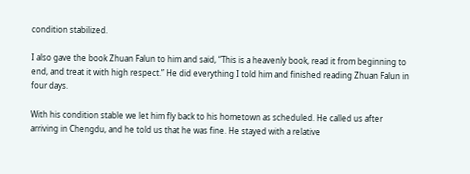condition stabilized.

I also gave the book Zhuan Falun to him and said, “This is a heavenly book, read it from beginning to end, and treat it with high respect.” He did everything I told him and finished reading Zhuan Falun in four days.

With his condition stable we let him fly back to his hometown as scheduled. He called us after arriving in Chengdu, and he told us that he was fine. He stayed with a relative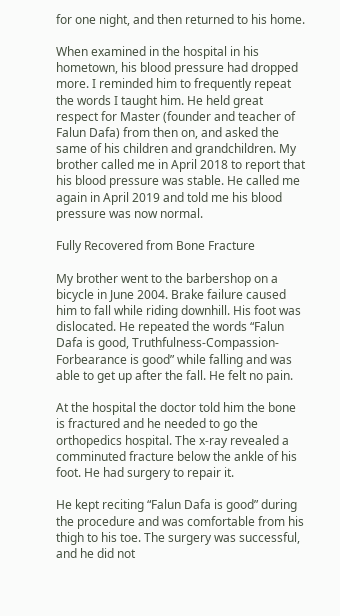for one night, and then returned to his home.

When examined in the hospital in his hometown, his blood pressure had dropped more. I reminded him to frequently repeat the words I taught him. He held great respect for Master (founder and teacher of Falun Dafa) from then on, and asked the same of his children and grandchildren. My brother called me in April 2018 to report that his blood pressure was stable. He called me again in April 2019 and told me his blood pressure was now normal.

Fully Recovered from Bone Fracture

My brother went to the barbershop on a bicycle in June 2004. Brake failure caused him to fall while riding downhill. His foot was dislocated. He repeated the words “Falun Dafa is good, Truthfulness-Compassion-Forbearance is good” while falling and was able to get up after the fall. He felt no pain.

At the hospital the doctor told him the bone is fractured and he needed to go the orthopedics hospital. The x-ray revealed a comminuted fracture below the ankle of his foot. He had surgery to repair it.

He kept reciting “Falun Dafa is good” during the procedure and was comfortable from his thigh to his toe. The surgery was successful, and he did not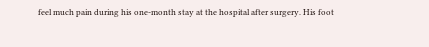feel much pain during his one-month stay at the hospital after surgery. His foot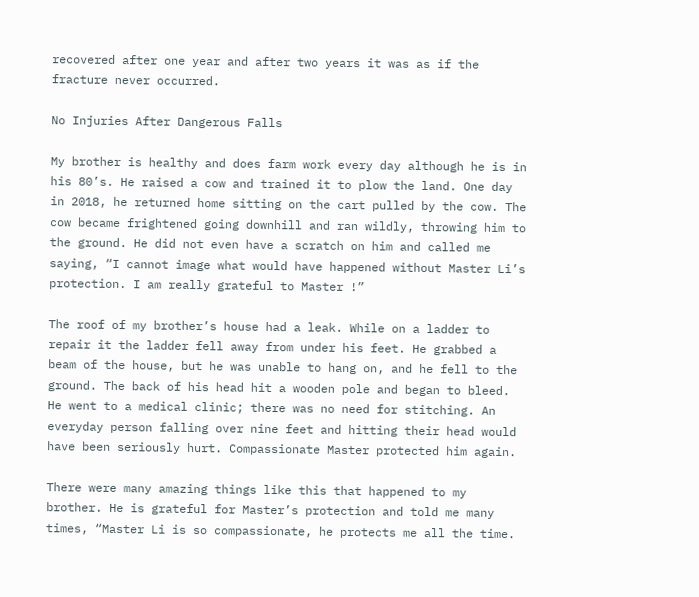recovered after one year and after two years it was as if the fracture never occurred.

No Injuries After Dangerous Falls

My brother is healthy and does farm work every day although he is in his 80’s. He raised a cow and trained it to plow the land. One day in 2018, he returned home sitting on the cart pulled by the cow. The cow became frightened going downhill and ran wildly, throwing him to the ground. He did not even have a scratch on him and called me saying, “I cannot image what would have happened without Master Li’s protection. I am really grateful to Master !”

The roof of my brother’s house had a leak. While on a ladder to repair it the ladder fell away from under his feet. He grabbed a beam of the house, but he was unable to hang on, and he fell to the ground. The back of his head hit a wooden pole and began to bleed. He went to a medical clinic; there was no need for stitching. An everyday person falling over nine feet and hitting their head would have been seriously hurt. Compassionate Master protected him again.

There were many amazing things like this that happened to my brother. He is grateful for Master’s protection and told me many times, “Master Li is so compassionate, he protects me all the time.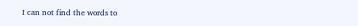I can not find the words to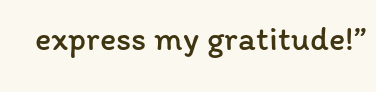express my gratitude!”